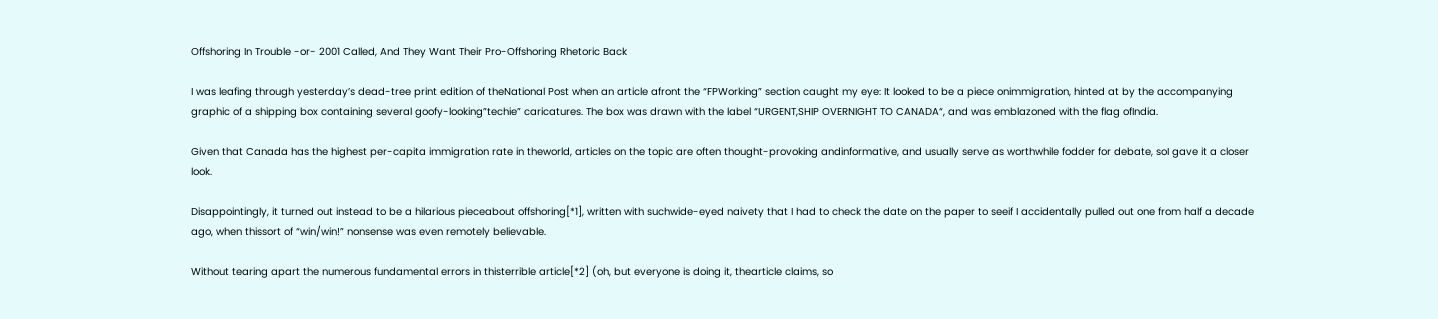Offshoring In Trouble -or- 2001 Called, And They Want Their Pro-Offshoring Rhetoric Back

I was leafing through yesterday’s dead-tree print edition of theNational Post when an article afront the “FPWorking” section caught my eye: It looked to be a piece onimmigration, hinted at by the accompanying graphic of a shipping box containing several goofy-looking”techie” caricatures. The box was drawn with the label “URGENT,SHIP OVERNIGHT TO CANADA“, and was emblazoned with the flag ofIndia.

Given that Canada has the highest per-capita immigration rate in theworld, articles on the topic are often thought-provoking andinformative, and usually serve as worthwhile fodder for debate, soI gave it a closer look.

Disappointingly, it turned out instead to be a hilarious pieceabout offshoring[*1], written with suchwide-eyed naivety that I had to check the date on the paper to seeif I accidentally pulled out one from half a decade ago, when thissort of “win/win!” nonsense was even remotely believable.

Without tearing apart the numerous fundamental errors in thisterrible article[*2] (oh, but everyone is doing it, thearticle claims, so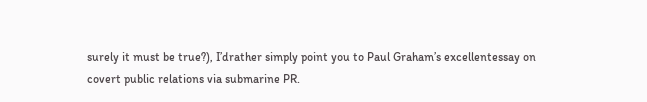surely it must be true?), I’drather simply point you to Paul Graham’s excellentessay on covert public relations via submarine PR.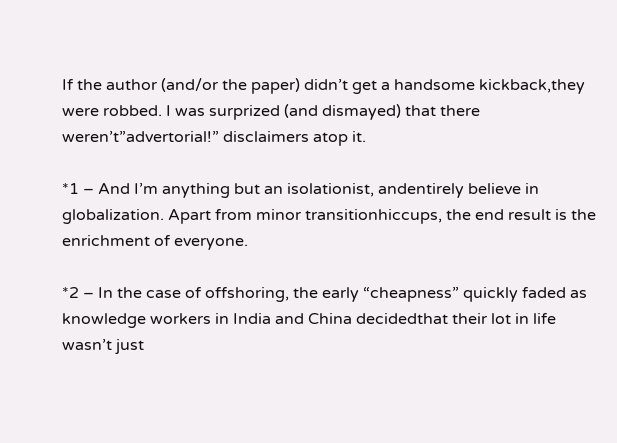If the author (and/or the paper) didn’t get a handsome kickback,they were robbed. I was surprized (and dismayed) that there weren’t”advertorial!” disclaimers atop it.

*1 – And I’m anything but an isolationist, andentirely believe in globalization. Apart from minor transitionhiccups, the end result is the enrichment of everyone.

*2 – In the case of offshoring, the early “cheapness” quickly faded as knowledge workers in India and China decidedthat their lot in life wasn’t just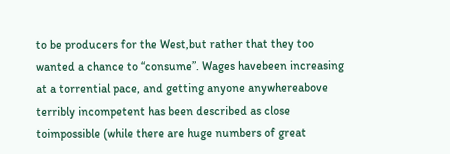to be producers for the West,but rather that they too wanted a chance to “consume”. Wages havebeen increasing at a torrential pace, and getting anyone anywhereabove terribly incompetent has been described as close toimpossible (while there are huge numbers of great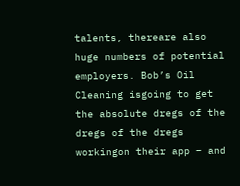talents, thereare also huge numbers of potential employers. Bob’s Oil Cleaning isgoing to get the absolute dregs of the dregs of the dregs workingon their app – and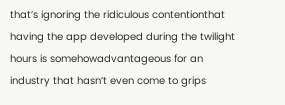that’s ignoring the ridiculous contentionthat having the app developed during the twilight hours is somehowadvantageous for an industry that hasn’t even come to grips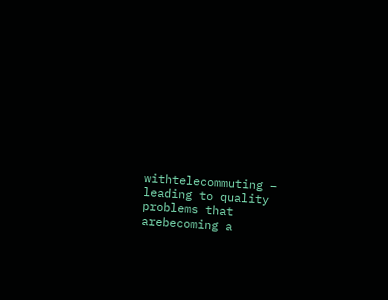withtelecommuting – leading to quality problems that arebecoming a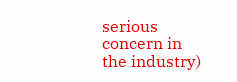serious concern in the industry)